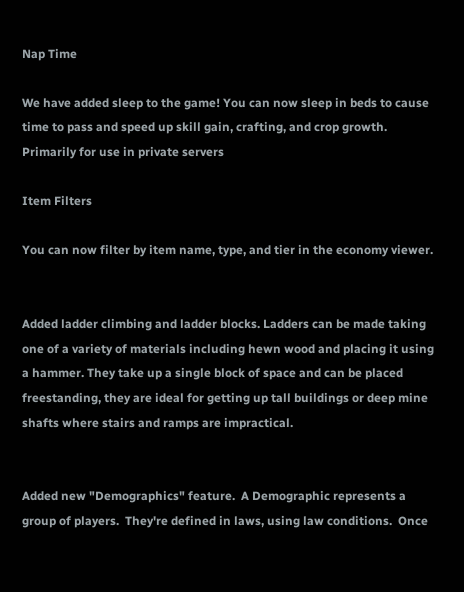Nap Time

We have added sleep to the game! You can now sleep in beds to cause time to pass and speed up skill gain, crafting, and crop growth. Primarily for use in private servers

Item Filters

You can now filter by item name, type, and tier in the economy viewer.


Added ladder climbing and ladder blocks. Ladders can be made taking one of a variety of materials including hewn wood and placing it using a hammer. They take up a single block of space and can be placed freestanding, they are ideal for getting up tall buildings or deep mine shafts where stairs and ramps are impractical.


Added new "Demographics" feature.  A Demographic represents a group of players.  They're defined in laws, using law conditions.  Once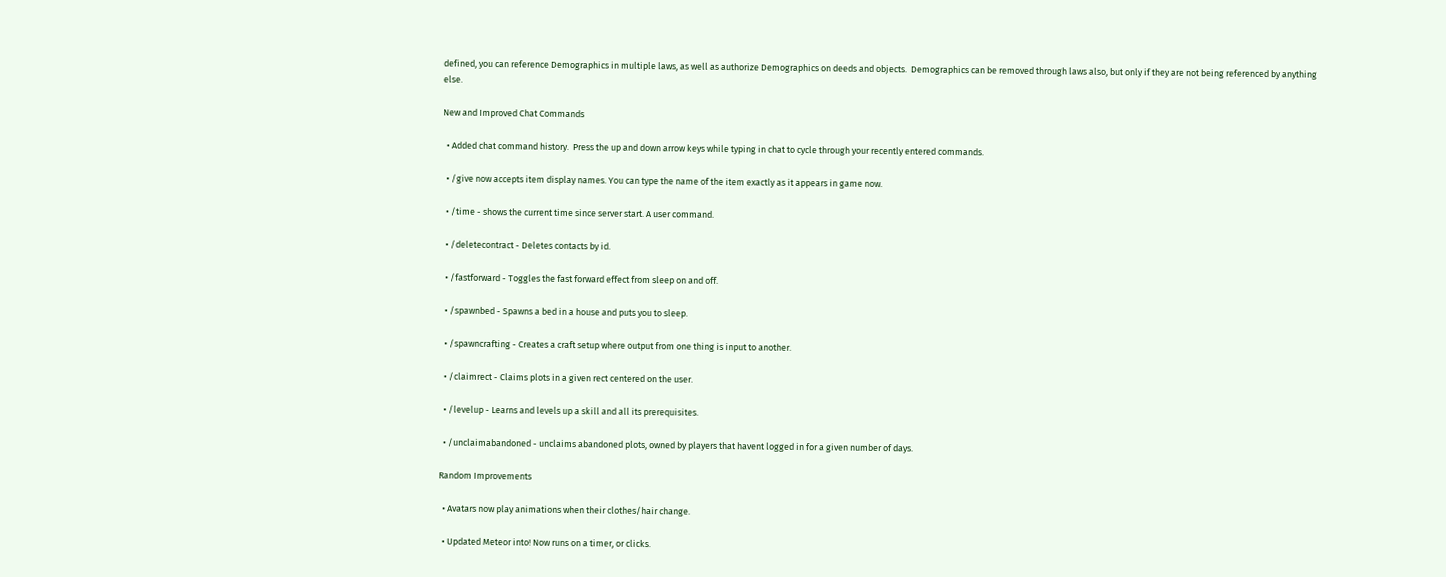defined, you can reference Demographics in multiple laws, as well as authorize Demographics on deeds and objects.  Demographics can be removed through laws also, but only if they are not being referenced by anything else.

New and Improved Chat Commands

  • Added chat command history.  Press the up and down arrow keys while typing in chat to cycle through your recently entered commands.

  • /give now accepts item display names. You can type the name of the item exactly as it appears in game now.

  • /time - shows the current time since server start. A user command.

  • /deletecontract - Deletes contacts by id.

  • /fastforward - Toggles the fast forward effect from sleep on and off.

  • /spawnbed - Spawns a bed in a house and puts you to sleep.

  • /spawncrafting - Creates a craft setup where output from one thing is input to another.

  • /claimrect - Claims plots in a given rect centered on the user.

  • /levelup - Learns and levels up a skill and all its prerequisites.

  • /unclaimabandoned - unclaims abandoned plots, owned by players that havent logged in for a given number of days.

Random Improvements

  • Avatars now play animations when their clothes/hair change.

  • Updated Meteor into! Now runs on a timer, or clicks.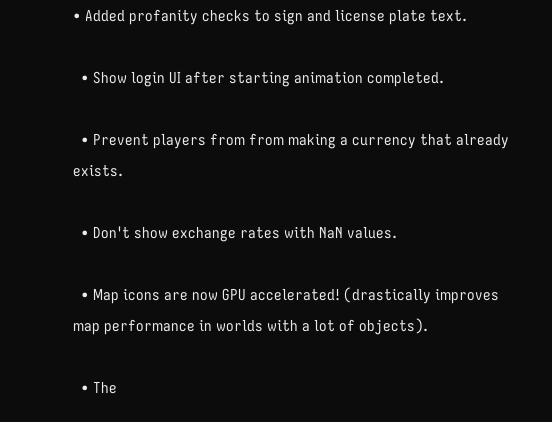• Added profanity checks to sign and license plate text.

  • Show login UI after starting animation completed.

  • Prevent players from from making a currency that already exists.

  • Don't show exchange rates with NaN values.

  • Map icons are now GPU accelerated! (drastically improves map performance in worlds with a lot of objects).

  • The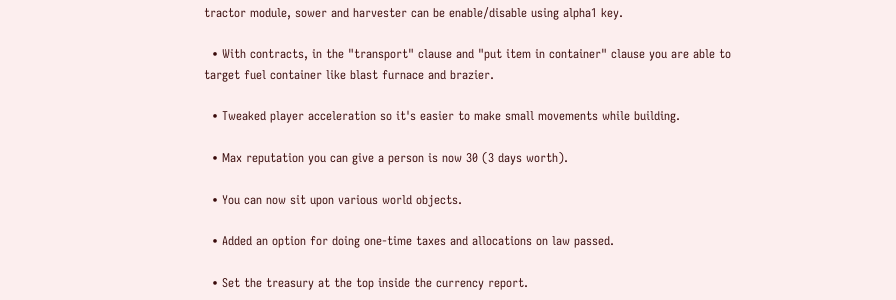tractor module, sower and harvester can be enable/disable using alpha1 key.

  • With contracts, in the "transport" clause and "put item in container" clause you are able to target fuel container like blast furnace and brazier.

  • Tweaked player acceleration so it's easier to make small movements while building.

  • Max reputation you can give a person is now 30 (3 days worth).

  • You can now sit upon various world objects.

  • Added an option for doing one-time taxes and allocations on law passed.

  • Set the treasury at the top inside the currency report.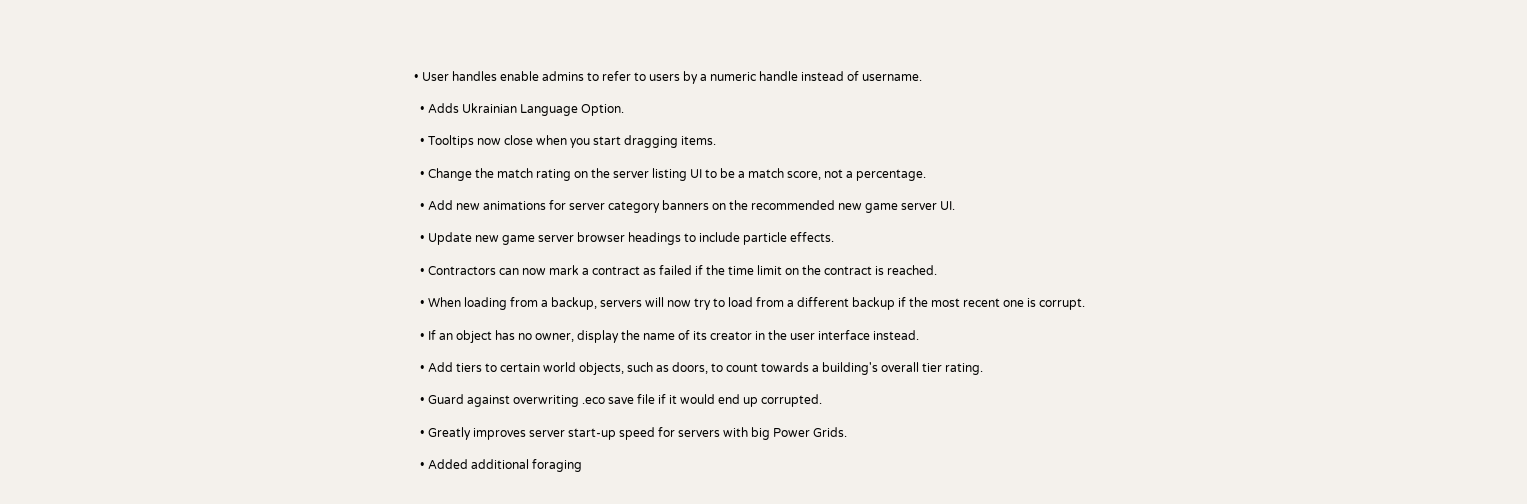• User handles enable admins to refer to users by a numeric handle instead of username.

  • Adds Ukrainian Language Option.

  • Tooltips now close when you start dragging items.

  • Change the match rating on the server listing UI to be a match score, not a percentage.

  • Add new animations for server category banners on the recommended new game server UI.

  • Update new game server browser headings to include particle effects.

  • Contractors can now mark a contract as failed if the time limit on the contract is reached.

  • When loading from a backup, servers will now try to load from a different backup if the most recent one is corrupt.

  • If an object has no owner, display the name of its creator in the user interface instead.

  • Add tiers to certain world objects, such as doors, to count towards a building's overall tier rating.

  • Guard against overwriting .eco save file if it would end up corrupted.

  • Greatly improves server start-up speed for servers with big Power Grids.

  • Added additional foraging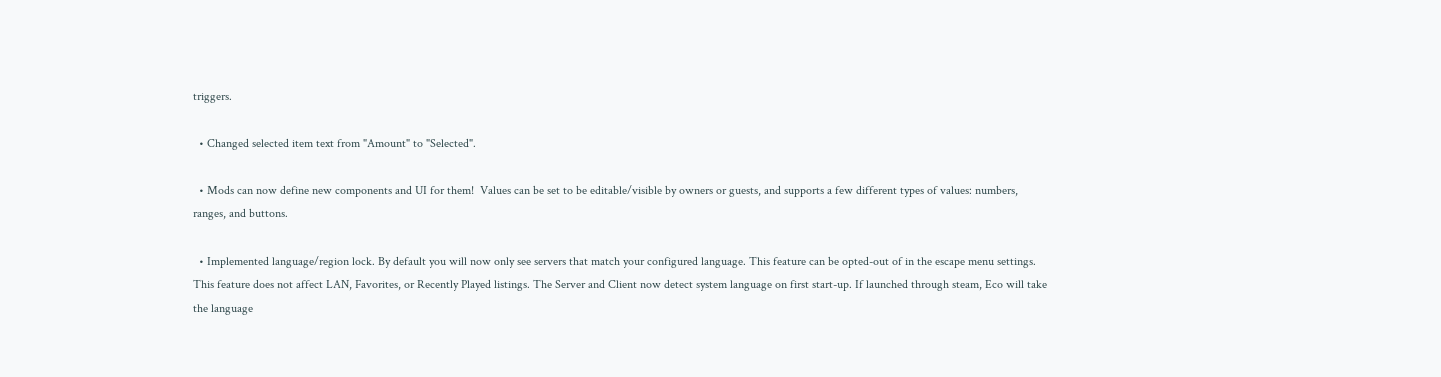triggers.

  • Changed selected item text from "Amount" to "Selected".

  • Mods can now define new components and UI for them!  Values can be set to be editable/visible by owners or guests, and supports a few different types of values: numbers, ranges, and buttons.

  • Implemented language/region lock. By default you will now only see servers that match your configured language. This feature can be opted-out of in the escape menu settings. This feature does not affect LAN, Favorites, or Recently Played listings. The Server and Client now detect system language on first start-up. If launched through steam, Eco will take the language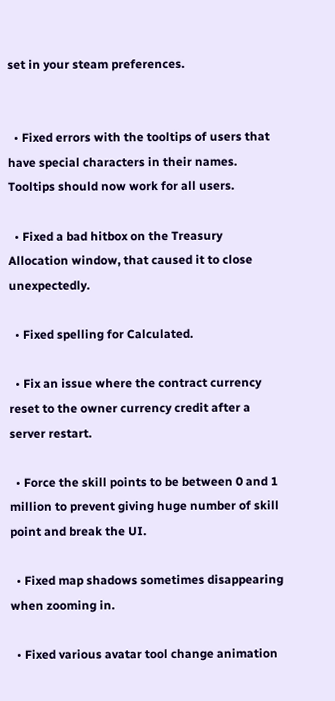set in your steam preferences.


  • Fixed errors with the tooltips of users that have special characters in their names.  Tooltips should now work for all users.

  • Fixed a bad hitbox on the Treasury Allocation window, that caused it to close unexpectedly.

  • Fixed spelling for Calculated.

  • Fix an issue where the contract currency reset to the owner currency credit after a server restart.

  • Force the skill points to be between 0 and 1 million to prevent giving huge number of skill point and break the UI.

  • Fixed map shadows sometimes disappearing when zooming in.

  • Fixed various avatar tool change animation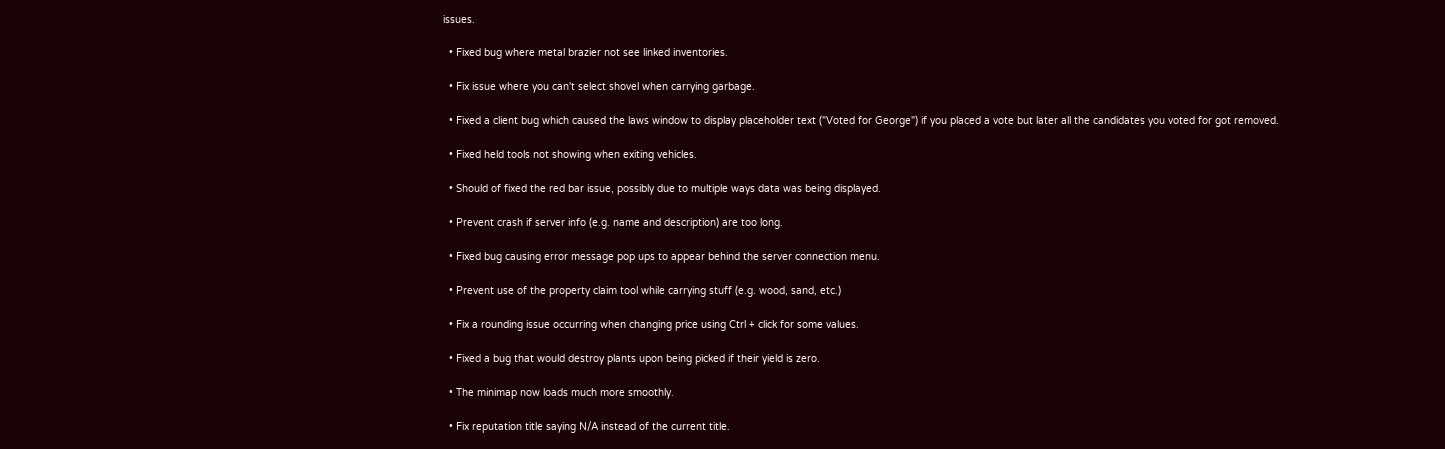issues.

  • Fixed bug where metal brazier not see linked inventories.

  • Fix issue where you can't select shovel when carrying garbage.

  • Fixed a client bug which caused the laws window to display placeholder text ("Voted for George") if you placed a vote but later all the candidates you voted for got removed.

  • Fixed held tools not showing when exiting vehicles.

  • Should of fixed the red bar issue, possibly due to multiple ways data was being displayed.

  • Prevent crash if server info (e.g. name and description) are too long.

  • Fixed bug causing error message pop ups to appear behind the server connection menu.

  • Prevent use of the property claim tool while carrying stuff (e.g. wood, sand, etc.)

  • Fix a rounding issue occurring when changing price using Ctrl + click for some values.

  • Fixed a bug that would destroy plants upon being picked if their yield is zero.

  • The minimap now loads much more smoothly.

  • Fix reputation title saying N/A instead of the current title.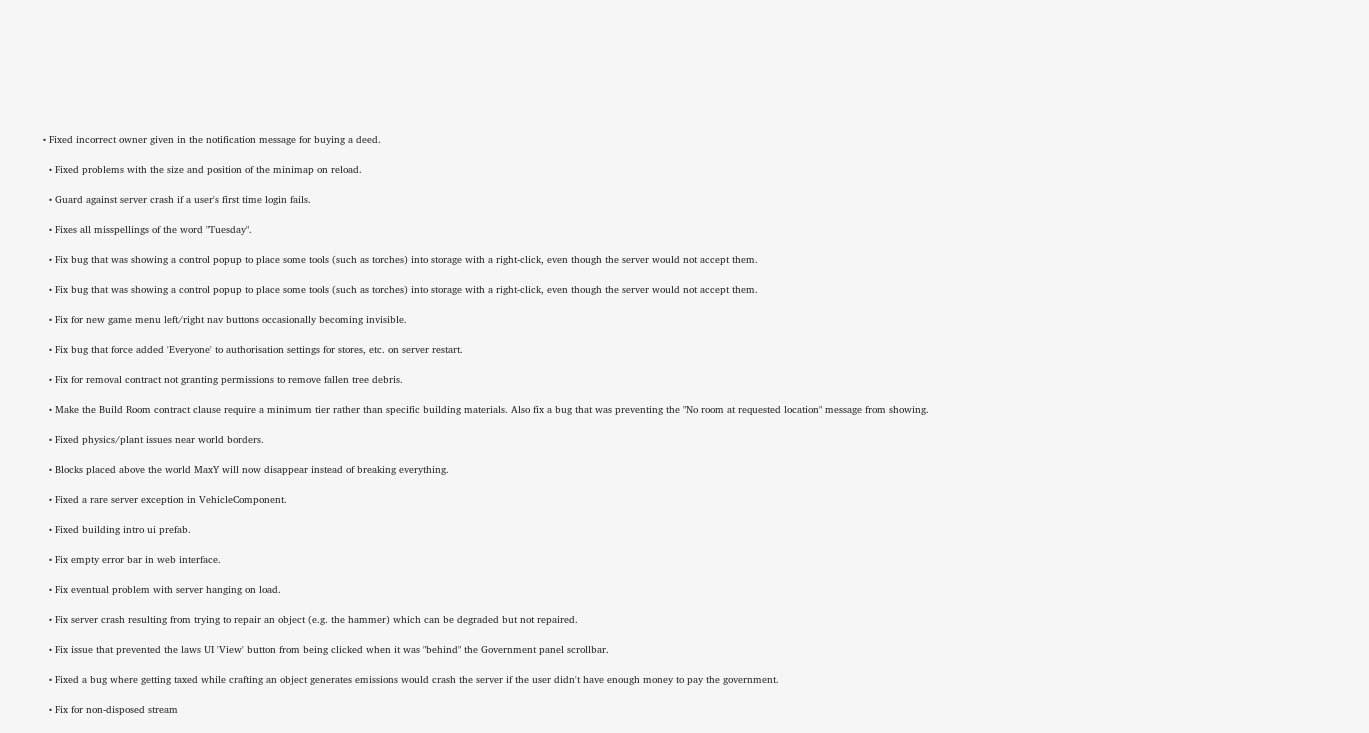• Fixed incorrect owner given in the notification message for buying a deed.

  • Fixed problems with the size and position of the minimap on reload.

  • Guard against server crash if a user's first time login fails.

  • Fixes all misspellings of the word "Tuesday".

  • Fix bug that was showing a control popup to place some tools (such as torches) into storage with a right-click, even though the server would not accept them.

  • Fix bug that was showing a control popup to place some tools (such as torches) into storage with a right-click, even though the server would not accept them.

  • Fix for new game menu left/right nav buttons occasionally becoming invisible.

  • Fix bug that force added 'Everyone' to authorisation settings for stores, etc. on server restart.

  • Fix for removal contract not granting permissions to remove fallen tree debris.

  • Make the Build Room contract clause require a minimum tier rather than specific building materials. Also fix a bug that was preventing the "No room at requested location" message from showing.

  • Fixed physics/plant issues near world borders.

  • Blocks placed above the world MaxY will now disappear instead of breaking everything.

  • Fixed a rare server exception in VehicleComponent.

  • Fixed building intro ui prefab.

  • Fix empty error bar in web interface.

  • Fix eventual problem with server hanging on load.

  • Fix server crash resulting from trying to repair an object (e.g. the hammer) which can be degraded but not repaired.

  • Fix issue that prevented the laws UI 'View' button from being clicked when it was "behind" the Government panel scrollbar.

  • Fixed a bug where getting taxed while crafting an object generates emissions would crash the server if the user didn't have enough money to pay the government.

  • Fix for non-disposed stream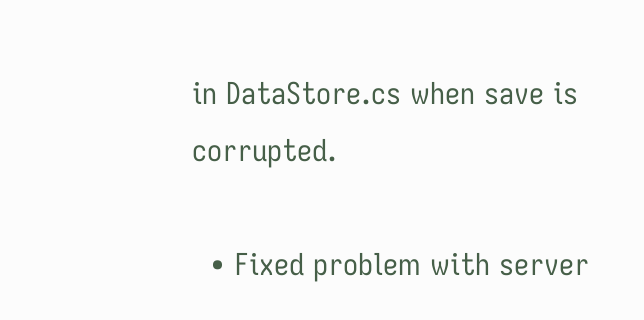in DataStore.cs when save is corrupted.

  • Fixed problem with server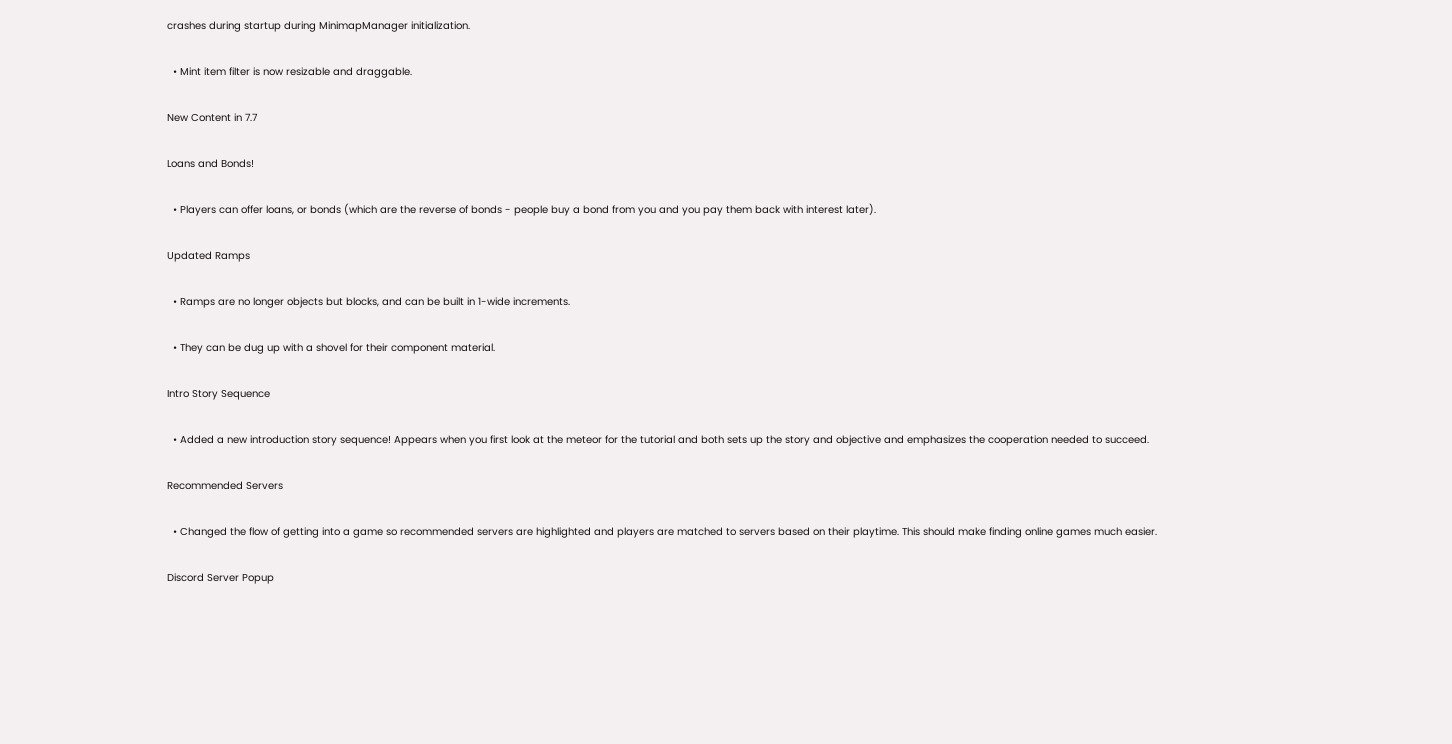crashes during startup during MinimapManager initialization.

  • Mint item filter is now resizable and draggable.

New Content in 7.7

Loans and Bonds!

  • Players can offer loans, or bonds (which are the reverse of bonds - people buy a bond from you and you pay them back with interest later).

Updated Ramps

  • Ramps are no longer objects but blocks, and can be built in 1-wide increments.

  • They can be dug up with a shovel for their component material.

Intro Story Sequence

  • Added a new introduction story sequence! Appears when you first look at the meteor for the tutorial and both sets up the story and objective and emphasizes the cooperation needed to succeed.

Recommended Servers

  • Changed the flow of getting into a game so recommended servers are highlighted and players are matched to servers based on their playtime. This should make finding online games much easier.

Discord Server Popup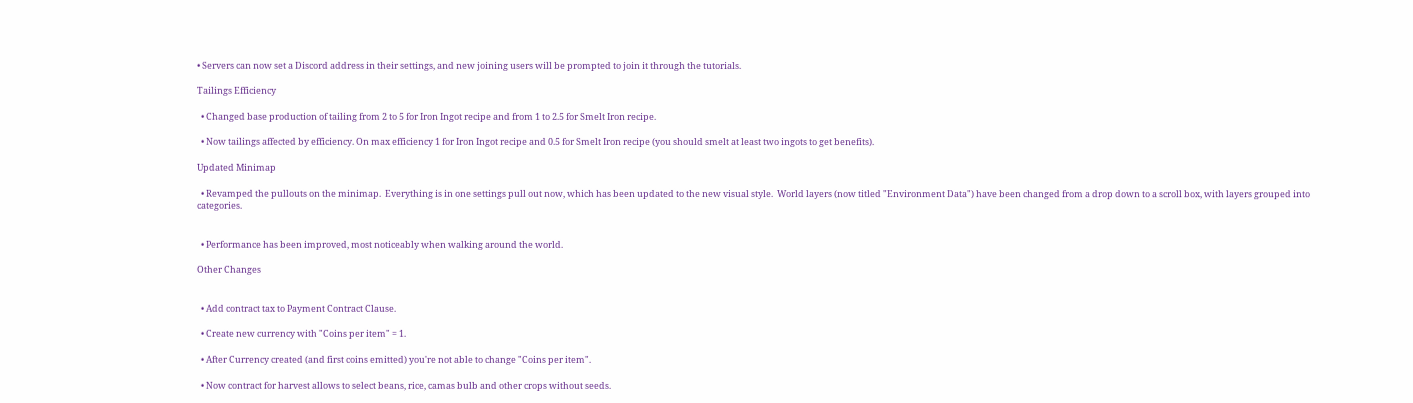• Servers can now set a Discord address in their settings, and new joining users will be prompted to join it through the tutorials.

Tailings Efficiency

  • Changed base production of tailing from 2 to 5 for Iron Ingot recipe and from 1 to 2.5 for Smelt Iron recipe.

  • Now tailings affected by efficiency. On max efficiency 1 for Iron Ingot recipe and 0.5 for Smelt Iron recipe (you should smelt at least two ingots to get benefits).

Updated Minimap

  • Revamped the pullouts on the minimap.  Everything is in one settings pull out now, which has been updated to the new visual style.  World layers (now titled "Environment Data") have been changed from a drop down to a scroll box, with layers grouped into categories.


  • Performance has been improved, most noticeably when walking around the world.

Other Changes


  • Add contract tax to Payment Contract Clause.

  • Create new currency with "Coins per item" = 1.

  • After Currency created (and first coins emitted) you're not able to change "Coins per item".

  • Now contract for harvest allows to select beans, rice, camas bulb and other crops without seeds.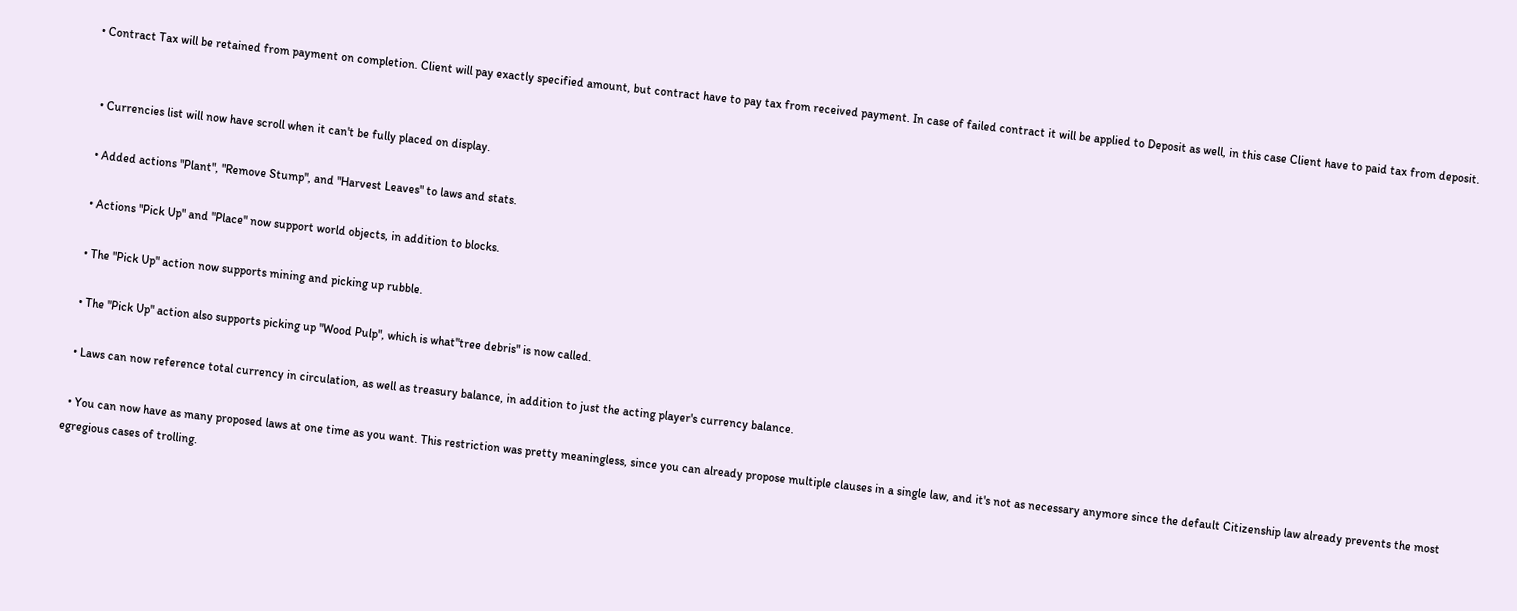• Contract Tax will be retained from payment on completion. Client will pay exactly specified amount, but contract have to pay tax from received payment. In case of failed contract it will be applied to Deposit as well, in this case Client have to paid tax from deposit.


  • Currencies list will now have scroll when it can't be fully placed on display.

  • Added actions "Plant", "Remove Stump", and "Harvest Leaves" to laws and stats.

  • Actions "Pick Up" and "Place" now support world objects, in addition to blocks.

  • The "Pick Up" action now supports mining and picking up rubble.

  • The "Pick Up" action also supports picking up "Wood Pulp", which is what"tree debris" is now called.

  • Laws can now reference total currency in circulation, as well as treasury balance, in addition to just the acting player's currency balance.

  • You can now have as many proposed laws at one time as you want. This restriction was pretty meaningless, since you can already propose multiple clauses in a single law, and it's not as necessary anymore since the default Citizenship law already prevents the most egregious cases of trolling.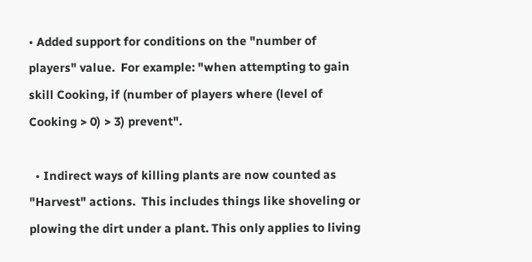• Added support for conditions on the "number of players" value.  For example: "when attempting to gain skill Cooking, if (number of players where (level of Cooking > 0) > 3) prevent".

  • Indirect ways of killing plants are now counted as "Harvest" actions.  This includes things like shoveling or plowing the dirt under a plant. This only applies to living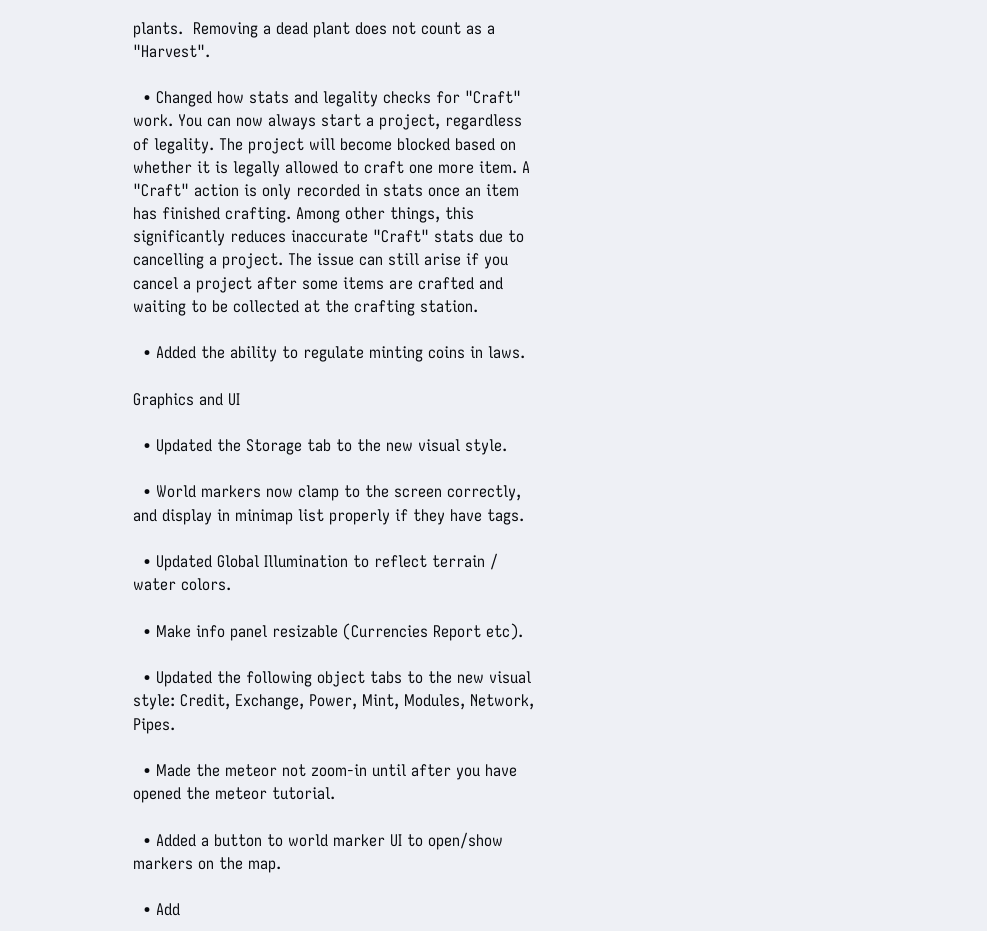plants.  Removing a dead plant does not count as a "Harvest".

  • Changed how stats and legality checks for "Craft" work. You can now always start a project, regardless of legality. The project will become blocked based on whether it is legally allowed to craft one more item. A "Craft" action is only recorded in stats once an item has finished crafting. Among other things, this significantly reduces inaccurate "Craft" stats due to cancelling a project. The issue can still arise if you cancel a project after some items are crafted and waiting to be collected at the crafting station.

  • Added the ability to regulate minting coins in laws.

Graphics and UI

  • Updated the Storage tab to the new visual style.

  • World markers now clamp to the screen correctly, and display in minimap list properly if they have tags.

  • Updated Global Illumination to reflect terrain / water colors.

  • Make info panel resizable (Currencies Report etc).

  • Updated the following object tabs to the new visual style: Credit, Exchange, Power, Mint, Modules, Network, Pipes.

  • Made the meteor not zoom-in until after you have opened the meteor tutorial.

  • Added a button to world marker UI to open/show markers on the map.

  • Add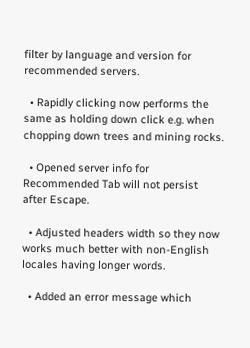filter by language and version for recommended servers.

  • Rapidly clicking now performs the same as holding down click e.g. when chopping down trees and mining rocks.

  • Opened server info for Recommended Tab will not persist after Escape.

  • Adjusted headers width so they now works much better with non-English locales having longer words.

  • Added an error message which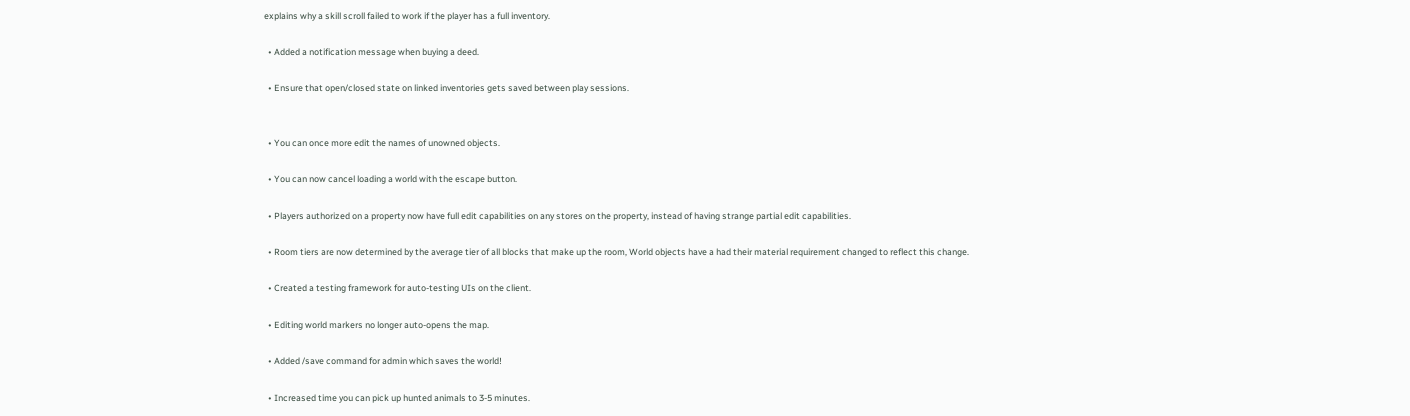explains why a skill scroll failed to work if the player has a full inventory.

  • Added a notification message when buying a deed.

  • Ensure that open/closed state on linked inventories gets saved between play sessions.


  • You can once more edit the names of unowned objects.

  • You can now cancel loading a world with the escape button.

  • Players authorized on a property now have full edit capabilities on any stores on the property, instead of having strange partial edit capabilities.

  • Room tiers are now determined by the average tier of all blocks that make up the room, World objects have a had their material requirement changed to reflect this change.

  • Created a testing framework for auto-testing UIs on the client.

  • Editing world markers no longer auto-opens the map.

  • Added /save command for admin which saves the world!

  • Increased time you can pick up hunted animals to 3-5 minutes.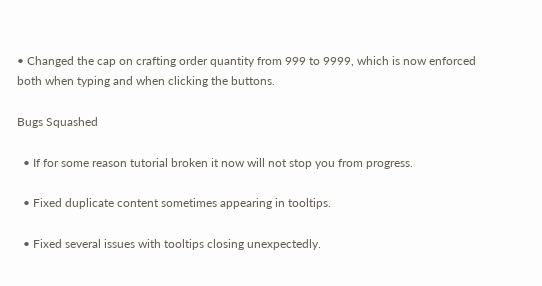• Changed the cap on crafting order quantity from 999 to 9999, which is now enforced both when typing and when clicking the buttons.

Bugs Squashed

  • If for some reason tutorial broken it now will not stop you from progress.

  • Fixed duplicate content sometimes appearing in tooltips.

  • Fixed several issues with tooltips closing unexpectedly.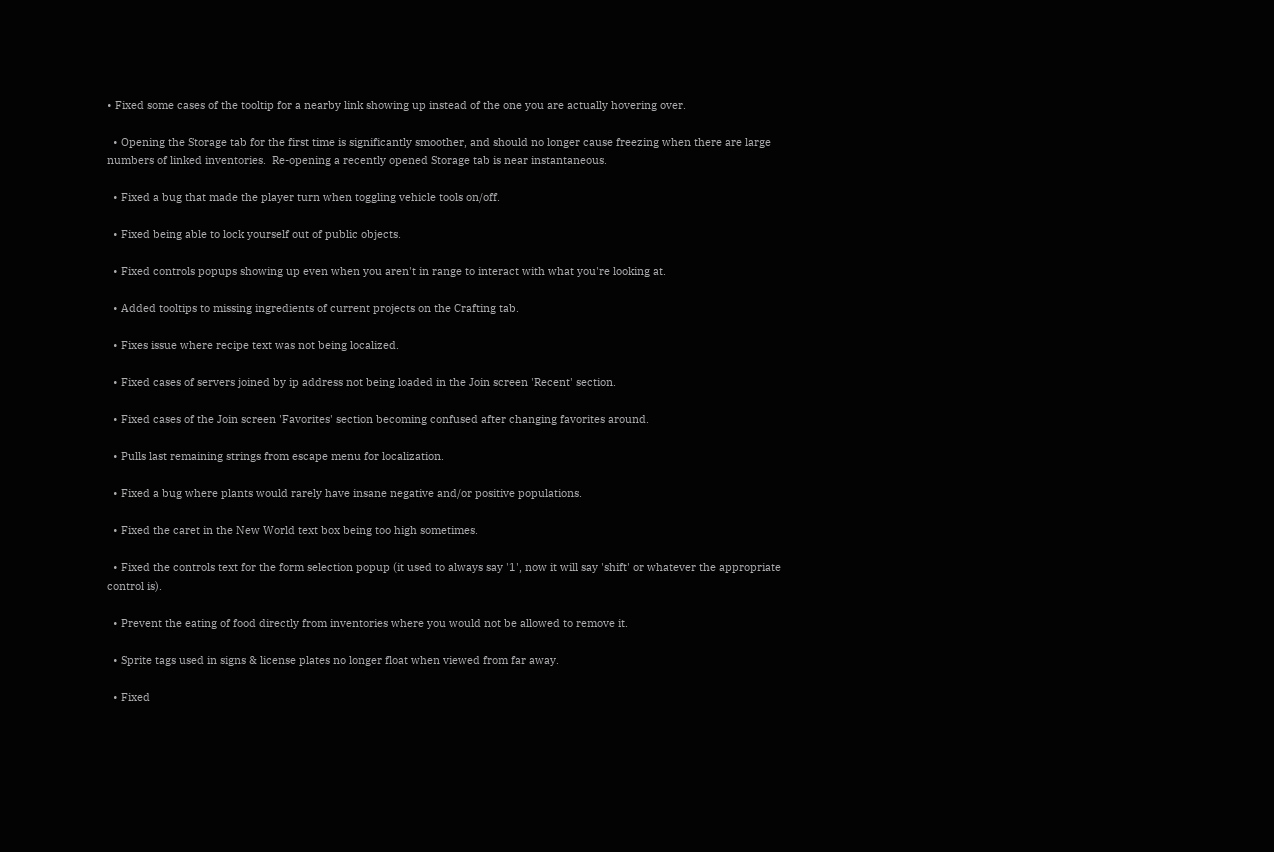• Fixed some cases of the tooltip for a nearby link showing up instead of the one you are actually hovering over.

  • Opening the Storage tab for the first time is significantly smoother, and should no longer cause freezing when there are large numbers of linked inventories.  Re-opening a recently opened Storage tab is near instantaneous.

  • Fixed a bug that made the player turn when toggling vehicle tools on/off.

  • Fixed being able to lock yourself out of public objects.

  • Fixed controls popups showing up even when you aren't in range to interact with what you're looking at.

  • Added tooltips to missing ingredients of current projects on the Crafting tab.

  • Fixes issue where recipe text was not being localized.

  • Fixed cases of servers joined by ip address not being loaded in the Join screen 'Recent' section.

  • Fixed cases of the Join screen 'Favorites' section becoming confused after changing favorites around.

  • Pulls last remaining strings from escape menu for localization.

  • Fixed a bug where plants would rarely have insane negative and/or positive populations.

  • Fixed the caret in the New World text box being too high sometimes.

  • Fixed the controls text for the form selection popup (it used to always say '1', now it will say 'shift' or whatever the appropriate control is).

  • Prevent the eating of food directly from inventories where you would not be allowed to remove it.

  • Sprite tags used in signs & license plates no longer float when viewed from far away.

  • Fixed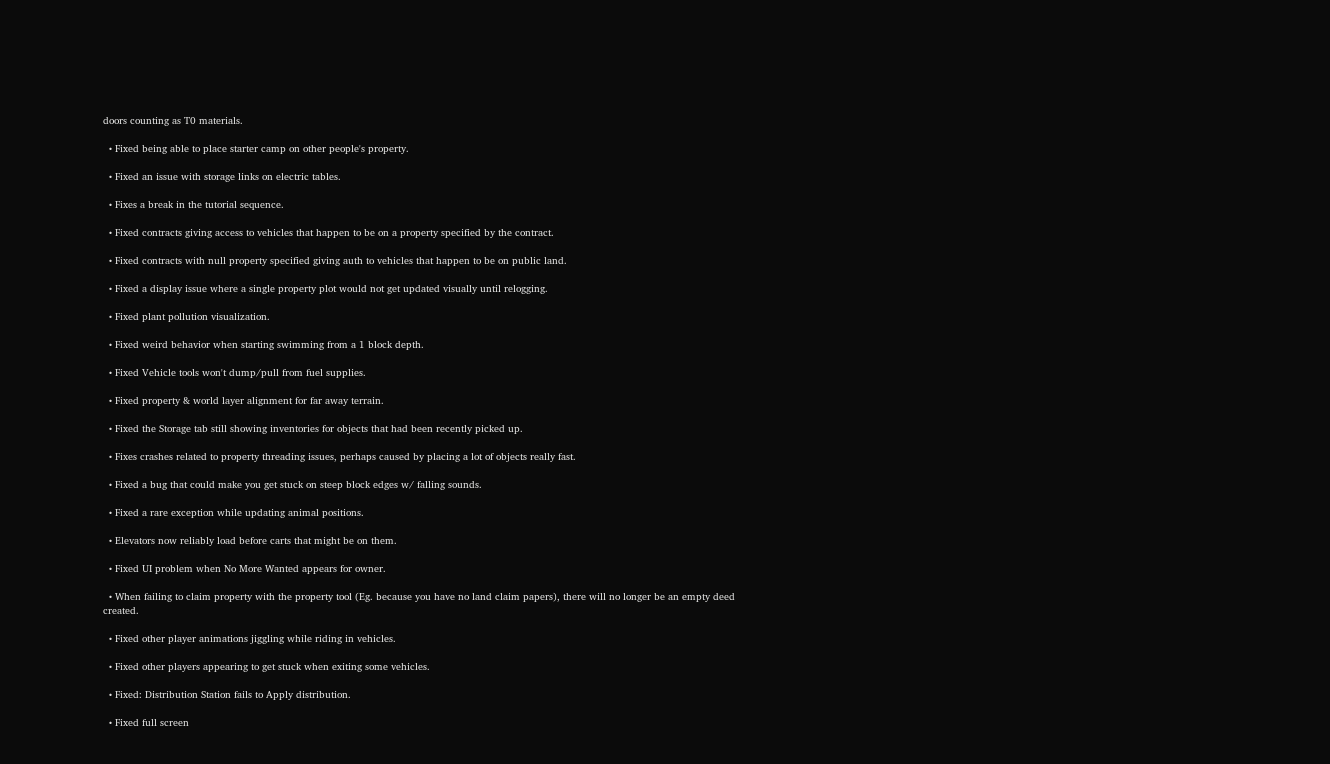doors counting as T0 materials.

  • Fixed being able to place starter camp on other people's property.

  • Fixed an issue with storage links on electric tables.

  • Fixes a break in the tutorial sequence.

  • Fixed contracts giving access to vehicles that happen to be on a property specified by the contract.

  • Fixed contracts with null property specified giving auth to vehicles that happen to be on public land.

  • Fixed a display issue where a single property plot would not get updated visually until relogging.

  • Fixed plant pollution visualization.

  • Fixed weird behavior when starting swimming from a 1 block depth.

  • Fixed Vehicle tools won't dump/pull from fuel supplies.

  • Fixed property & world layer alignment for far away terrain.

  • Fixed the Storage tab still showing inventories for objects that had been recently picked up.

  • Fixes crashes related to property threading issues, perhaps caused by placing a lot of objects really fast.

  • Fixed a bug that could make you get stuck on steep block edges w/ falling sounds.

  • Fixed a rare exception while updating animal positions.

  • Elevators now reliably load before carts that might be on them.

  • Fixed UI problem when No More Wanted appears for owner.

  • When failing to claim property with the property tool (Eg. because you have no land claim papers), there will no longer be an empty deed created.

  • Fixed other player animations jiggling while riding in vehicles.

  • Fixed other players appearing to get stuck when exiting some vehicles.

  • Fixed: Distribution Station fails to Apply distribution.

  • Fixed full screen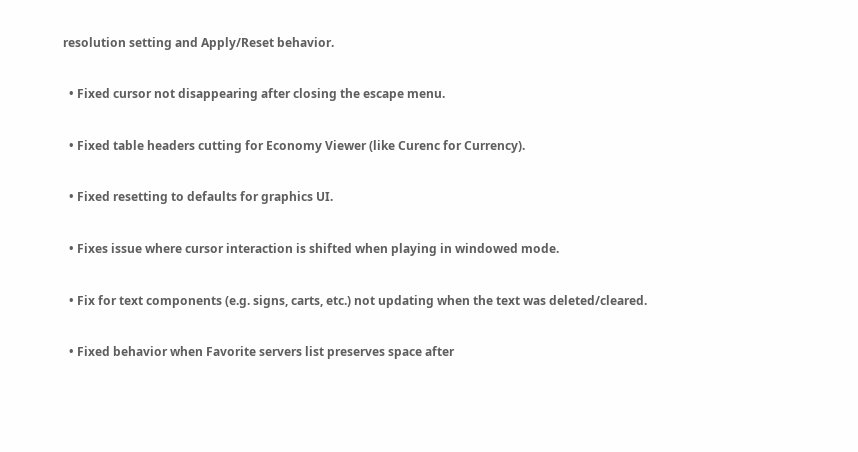resolution setting and Apply/Reset behavior.

  • Fixed cursor not disappearing after closing the escape menu.

  • Fixed table headers cutting for Economy Viewer (like Curenc for Currency).

  • Fixed resetting to defaults for graphics UI.

  • Fixes issue where cursor interaction is shifted when playing in windowed mode.

  • Fix for text components (e.g. signs, carts, etc.) not updating when the text was deleted/cleared.

  • Fixed behavior when Favorite servers list preserves space after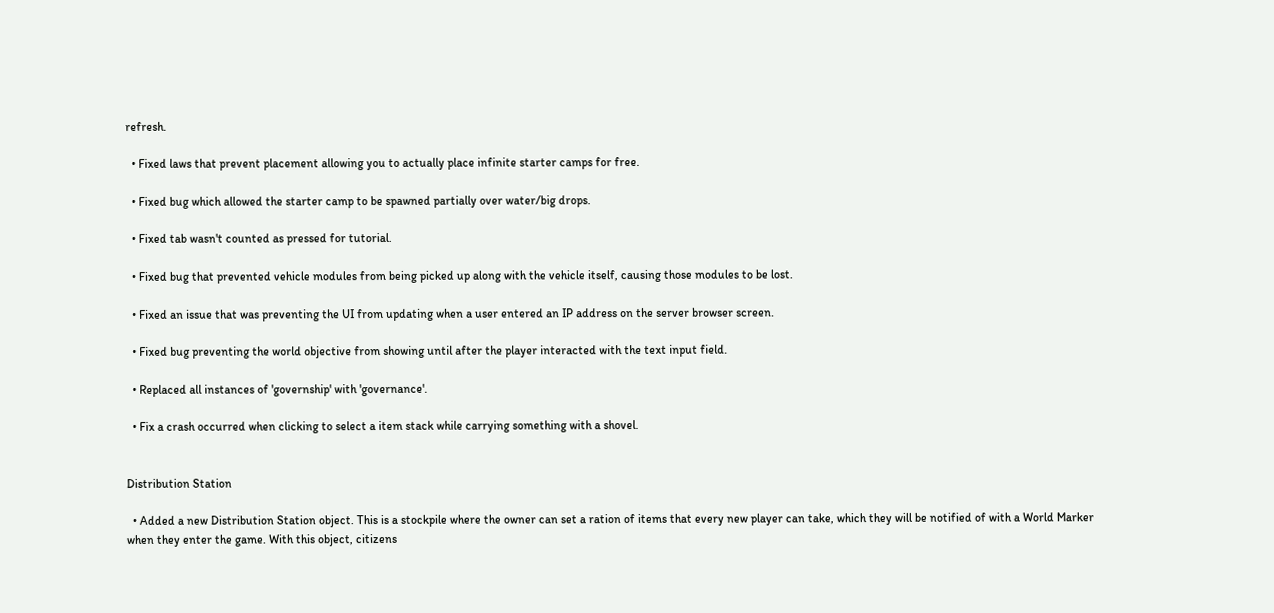refresh.

  • Fixed laws that prevent placement allowing you to actually place infinite starter camps for free.

  • Fixed bug which allowed the starter camp to be spawned partially over water/big drops.

  • Fixed tab wasn't counted as pressed for tutorial.

  • Fixed bug that prevented vehicle modules from being picked up along with the vehicle itself, causing those modules to be lost.

  • Fixed an issue that was preventing the UI from updating when a user entered an IP address on the server browser screen.

  • Fixed bug preventing the world objective from showing until after the player interacted with the text input field.

  • Replaced all instances of 'governship' with 'governance'.

  • Fix a crash occurred when clicking to select a item stack while carrying something with a shovel.


Distribution Station

  • Added a new Distribution Station object. This is a stockpile where the owner can set a ration of items that every new player can take, which they will be notified of with a World Marker when they enter the game. With this object, citizens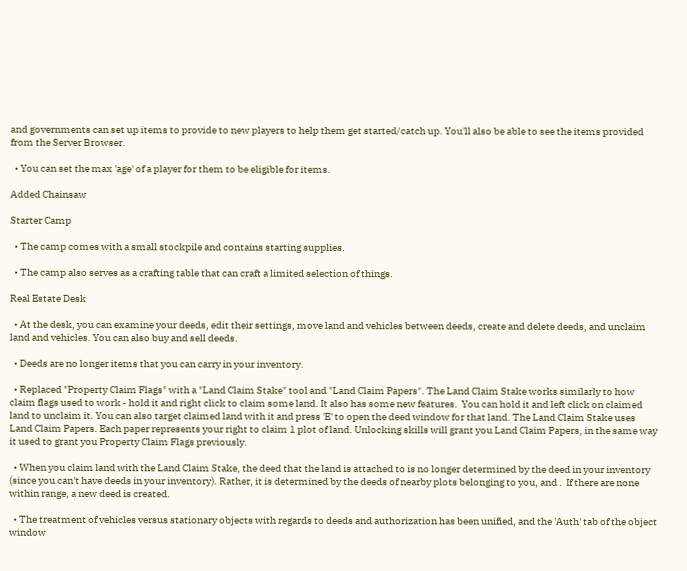and governments can set up items to provide to new players to help them get started/catch up. You'll also be able to see the items provided from the Server Browser.

  • You can set the max 'age' of a player for them to be eligible for items.

Added Chainsaw

Starter Camp

  • The camp comes with a small stockpile and contains starting supplies.

  • The camp also serves as a crafting table that can craft a limited selection of things.

Real Estate Desk

  • At the desk, you can examine your deeds, edit their settings, move land and vehicles between deeds, create and delete deeds, and unclaim land and vehicles. You can also buy and sell deeds.

  • Deeds are no longer items that you can carry in your inventory.

  • Replaced "Property Claim Flags" with a "Land Claim Stake" tool and "Land Claim Papers". The Land Claim Stake works similarly to how claim flags used to work - hold it and right click to claim some land. It also has some new features.  You can hold it and left click on claimed land to unclaim it. You can also target claimed land with it and press 'E' to open the deed window for that land. The Land Claim Stake uses Land Claim Papers. Each paper represents your right to claim 1 plot of land. Unlocking skills will grant you Land Claim Papers, in the same way it used to grant you Property Claim Flags previously.

  • When you claim land with the Land Claim Stake, the deed that the land is attached to is no longer determined by the deed in your inventory (since you can't have deeds in your inventory). Rather, it is determined by the deeds of nearby plots belonging to you, and .  If there are none within range, a new deed is created.

  • The treatment of vehicles versus stationary objects with regards to deeds and authorization has been unified, and the 'Auth' tab of the object window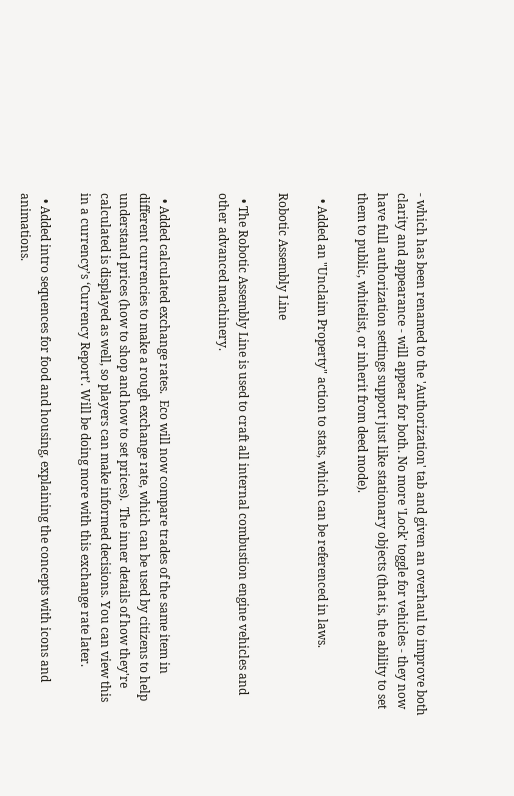- which has been renamed to the 'Authorization' tab and given an overhaul to improve both clarity and appearance - will appear for both. No more 'Lock' toggle for vehicles - they now have full authorization settings support just like stationary objects (that is, the ability to set them to public, whitelist, or inherit from deed mode).

  • Added an "Unclaim Property" action to stats, which can be referenced in laws.

Robotic Assembly Line

  • The Robotic Assembly Line is used to craft all internal combustion engine vehicles and other advanced machinery.


  • Added calculated exchange rates.  Eco will now compare trades of the same item in different currencies to make a rough exchange rate, which can be used by citizens to help understand prices (how to shop and how to set prices).  The inner details of how they're calculated is displayed as well, so players can make informed decisions. You can view this in a currency’s ‘Currency Report’. Will be doing more with this exchange rate later.

  • Added intro sequences for food and housing, explaining the concepts with icons and animations.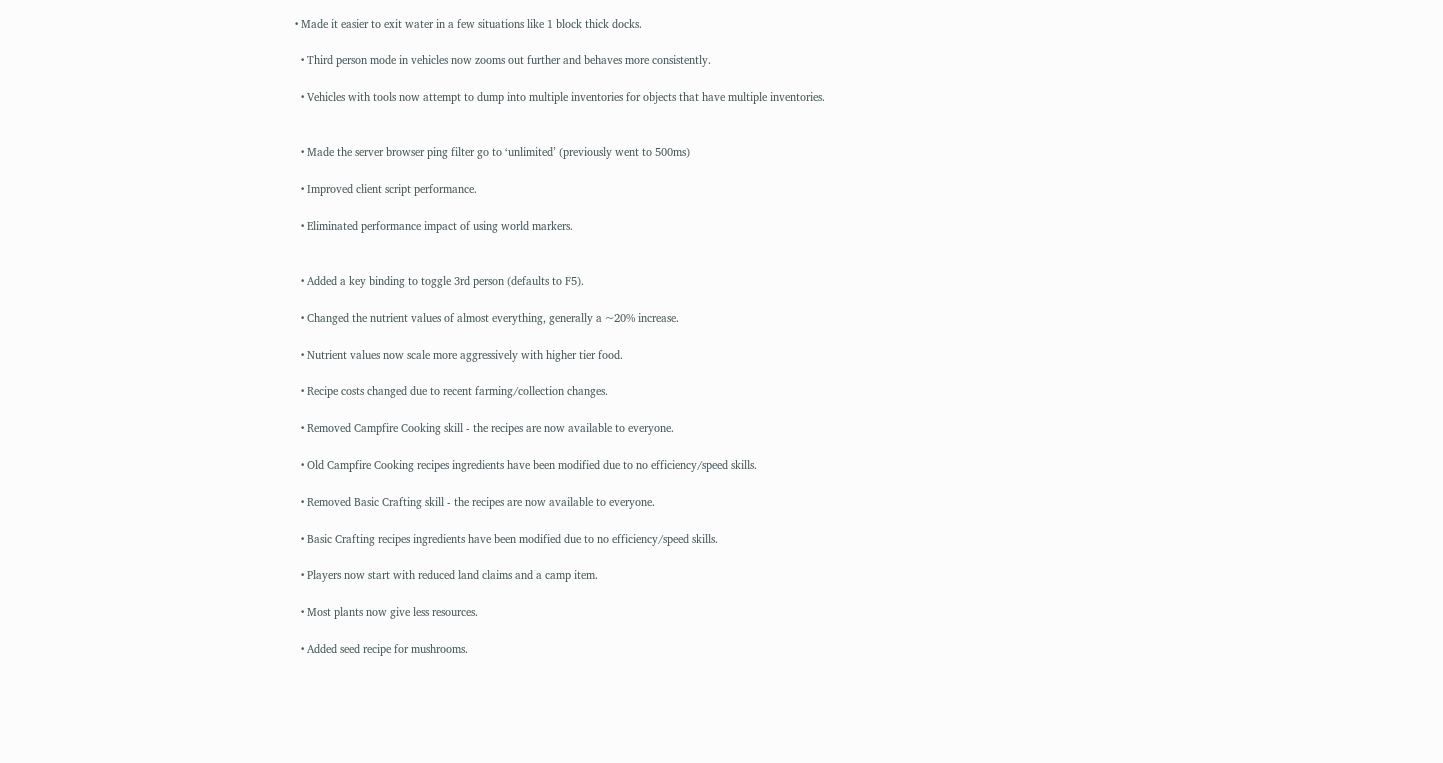• Made it easier to exit water in a few situations like 1 block thick docks.

  • Third person mode in vehicles now zooms out further and behaves more consistently.

  • Vehicles with tools now attempt to dump into multiple inventories for objects that have multiple inventories.


  • Made the server browser ping filter go to ‘unlimited’ (previously went to 500ms)

  • Improved client script performance.

  • Eliminated performance impact of using world markers.


  • Added a key binding to toggle 3rd person (defaults to F5).

  • Changed the nutrient values of almost everything, generally a ~20% increase.

  • Nutrient values now scale more aggressively with higher tier food.

  • Recipe costs changed due to recent farming/collection changes.

  • Removed Campfire Cooking skill - the recipes are now available to everyone.

  • Old Campfire Cooking recipes ingredients have been modified due to no efficiency/speed skills.

  • Removed Basic Crafting skill - the recipes are now available to everyone.

  • Basic Crafting recipes ingredients have been modified due to no efficiency/speed skills.

  • Players now start with reduced land claims and a camp item.

  • Most plants now give less resources.

  • Added seed recipe for mushrooms.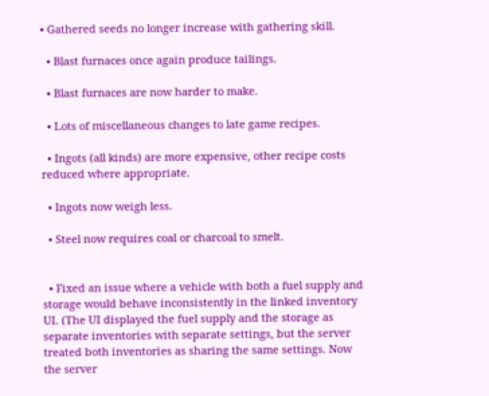• Gathered seeds no longer increase with gathering skill.

  • Blast furnaces once again produce tailings.

  • Blast furnaces are now harder to make.

  • Lots of miscellaneous changes to late game recipes.

  • Ingots (all kinds) are more expensive, other recipe costs reduced where appropriate.

  • Ingots now weigh less.

  • Steel now requires coal or charcoal to smelt.


  • Fixed an issue where a vehicle with both a fuel supply and storage would behave inconsistently in the linked inventory UI. (The UI displayed the fuel supply and the storage as separate inventories with separate settings, but the server treated both inventories as sharing the same settings. Now the server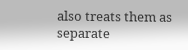also treats them as separate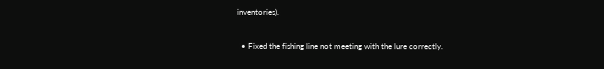inventories).

  • Fixed the fishing line not meeting with the lure correctly.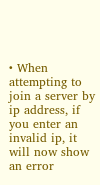• When attempting to join a server by ip address, if you enter an invalid ip, it will now show an error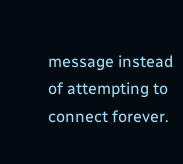message instead of attempting to connect forever.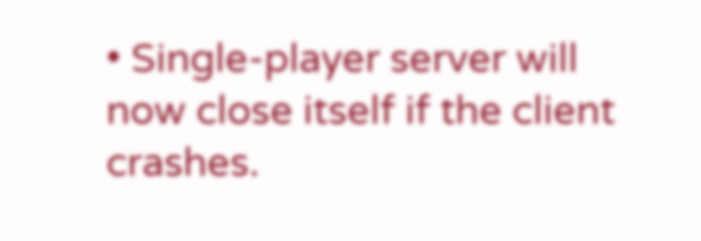• Single-player server will now close itself if the client crashes.